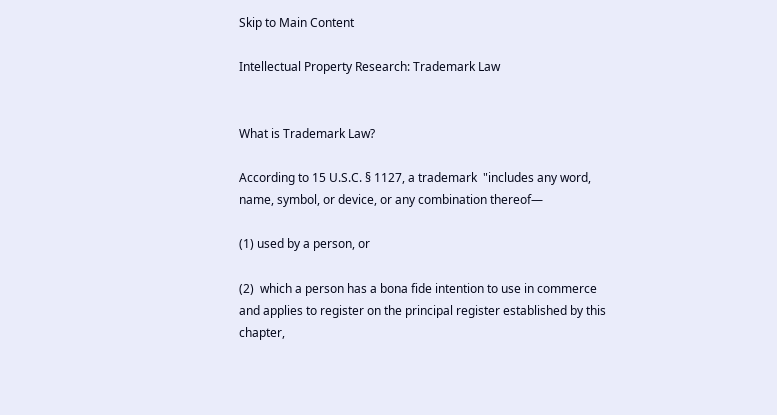Skip to Main Content

Intellectual Property Research: Trademark Law


What is Trademark Law?

According to 15 U.S.C. § 1127, a trademark  "includes any word, name, symbol, or device, or any combination thereof—

(1) used by a person, or

(2)  which a person has a bona fide intention to use in commerce and applies to register on the principal register established by this chapter,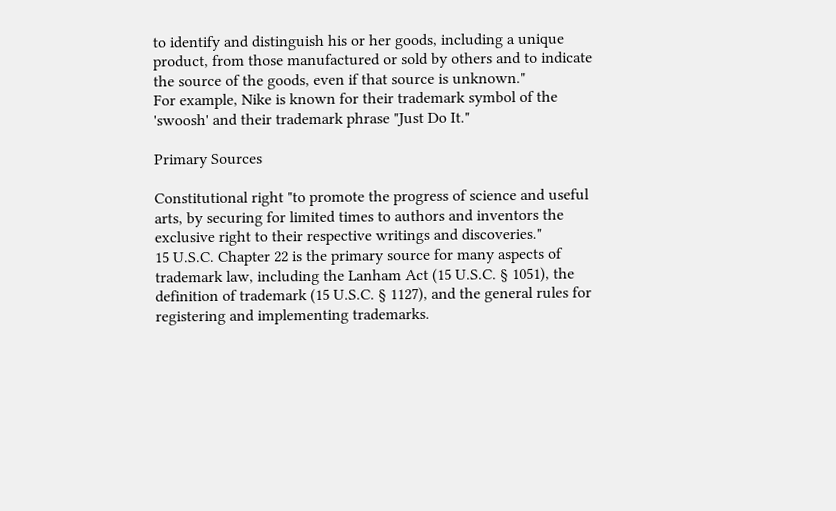to identify and distinguish his or her goods, including a unique product, from those manufactured or sold by others and to indicate the source of the goods, even if that source is unknown."
For example, Nike is known for their trademark symbol of the 'swoosh' and their trademark phrase "Just Do It."

Primary Sources

Constitutional right "to promote the progress of science and useful arts, by securing for limited times to authors and inventors the exclusive right to their respective writings and discoveries."
15 U.S.C. Chapter 22 is the primary source for many aspects of trademark law, including the Lanham Act (15 U.S.C. § 1051), the definition of trademark (15 U.S.C. § 1127), and the general rules for registering and implementing trademarks.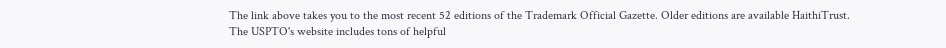The link above takes you to the most recent 52 editions of the Trademark Official Gazette. Older editions are available HaithiTrust.
The USPTO's website includes tons of helpful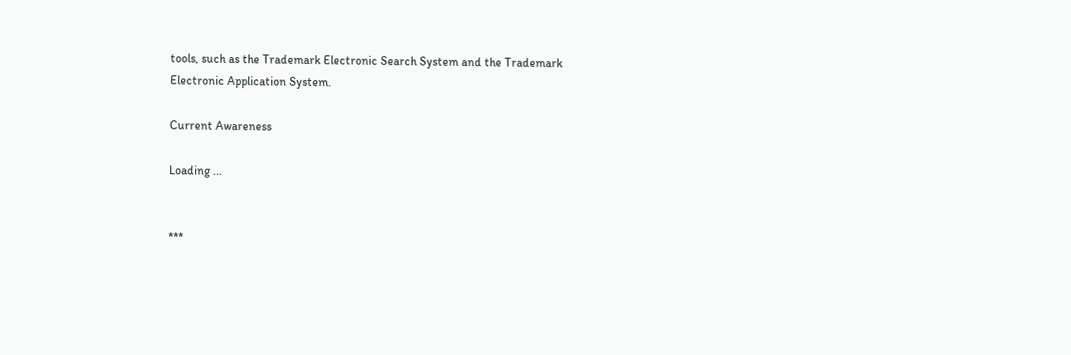tools, such as the Trademark Electronic Search System and the Trademark Electronic Application System.

Current Awareness

Loading ...


***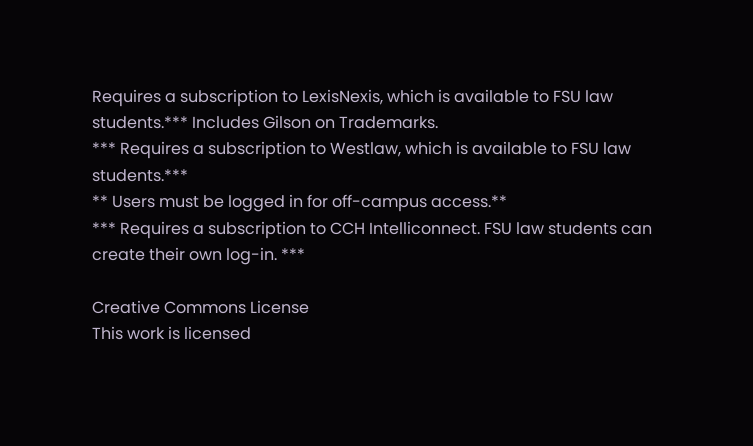Requires a subscription to LexisNexis, which is available to FSU law students.*** Includes Gilson on Trademarks.
*** Requires a subscription to Westlaw, which is available to FSU law students.***
** Users must be logged in for off-campus access.**
*** Requires a subscription to CCH Intelliconnect. FSU law students can create their own log-in. ***

Creative Commons License
This work is licensed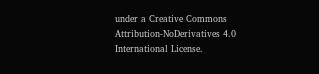under a Creative Commons Attribution-NoDerivatives 4.0 International License.